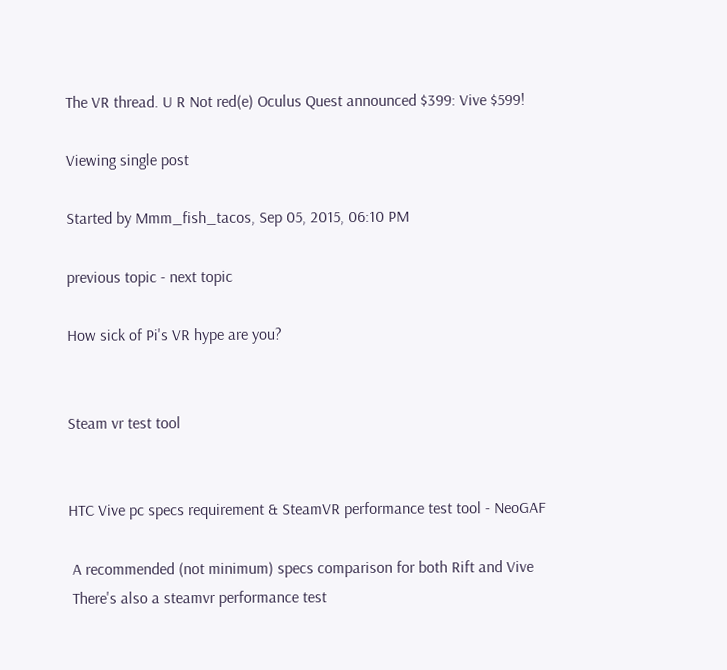The VR thread. U R Not red(e) Oculus Quest announced $399: Vive $599!

Viewing single post

Started by Mmm_fish_tacos, Sep 05, 2015, 06:10 PM

previous topic - next topic

How sick of Pi's VR hype are you?


Steam vr test tool


HTC Vive pc specs requirement & SteamVR performance test tool - NeoGAF

 A recommended (not minimum) specs comparison for both Rift and Vive
 There's also a steamvr performance test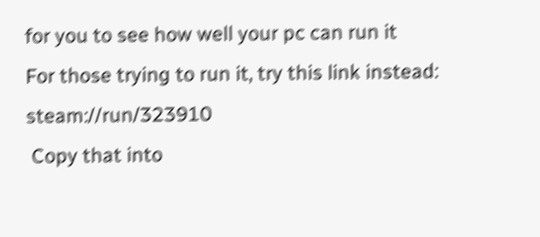for you to see how well your pc can run it
For those trying to run it, try this link instead: steam://run/323910
 Copy that into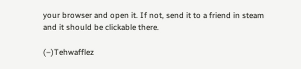your browser and open it. If not, send it to a friend in steam and it should be clickable there.

(–)Tehwafflez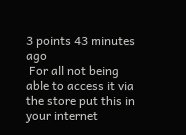3 points 43 minutes ago
 For all not being able to access it via the store put this in your internet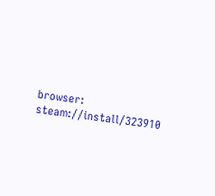browser: steam://install/323910